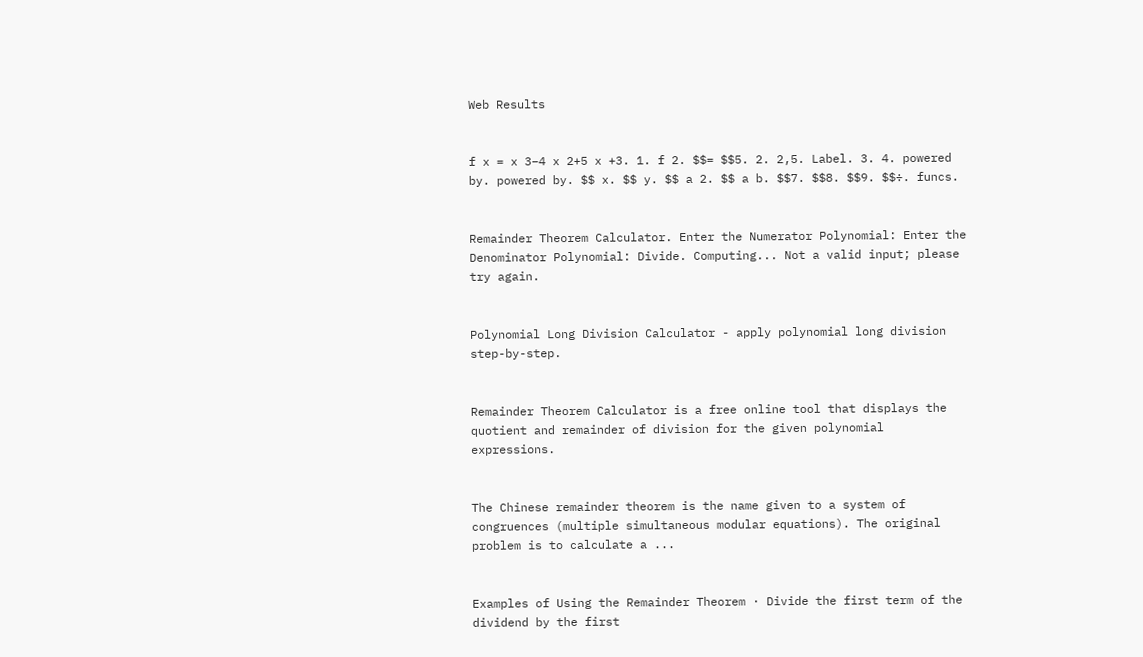Web Results


f x = x 3−4 x 2+5 x +3. 1. f 2. $$= $$5. 2. 2,5. Label. 3. 4. powered by. powered by. $$ x. $$ y. $$ a 2. $$ a b. $$7. $$8. $$9. $$÷. funcs.


Remainder Theorem Calculator. Enter the Numerator Polynomial: Enter the Denominator Polynomial: Divide. Computing... Not a valid input; please try again.


Polynomial Long Division Calculator - apply polynomial long division step-by-step.


Remainder Theorem Calculator is a free online tool that displays the quotient and remainder of division for the given polynomial expressions.


The Chinese remainder theorem is the name given to a system of congruences (multiple simultaneous modular equations). The original problem is to calculate a ...


Examples of Using the Remainder Theorem · Divide the first term of the dividend by the first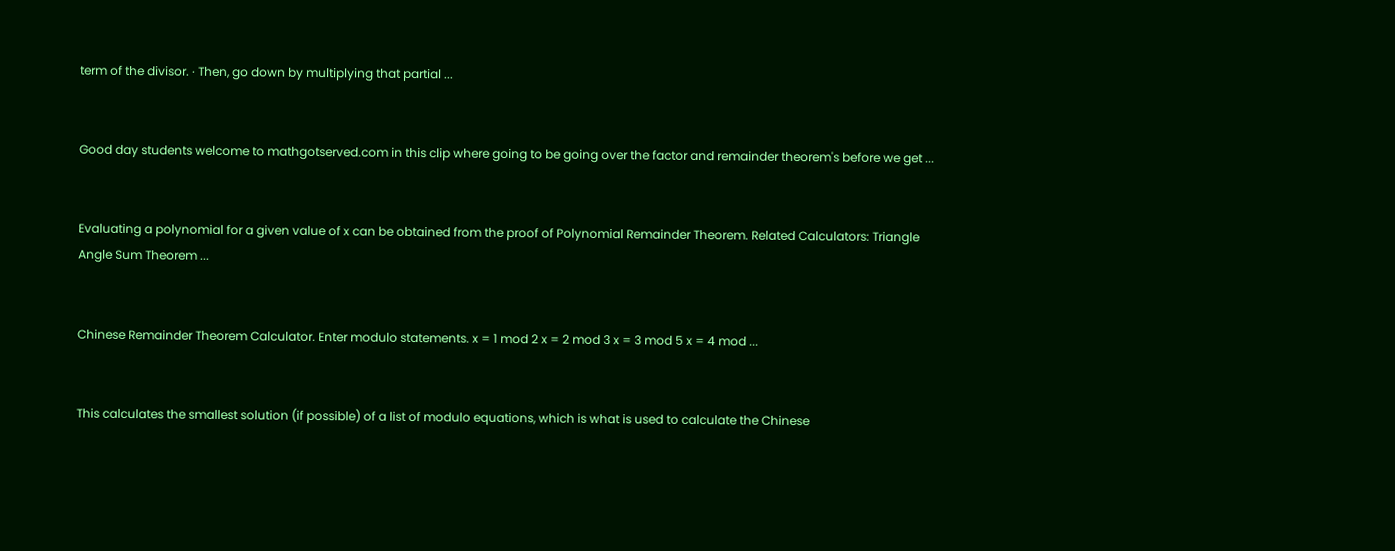term of the divisor. · Then, go down by multiplying that partial ...


Good day students welcome to mathgotserved.com in this clip where going to be going over the factor and remainder theorem's before we get ...


Evaluating a polynomial for a given value of x can be obtained from the proof of Polynomial Remainder Theorem. Related Calculators: Triangle Angle Sum Theorem ...


Chinese Remainder Theorem Calculator. Enter modulo statements. x = 1 mod 2 x = 2 mod 3 x = 3 mod 5 x = 4 mod ...


This calculates the smallest solution (if possible) of a list of modulo equations, which is what is used to calculate the Chinese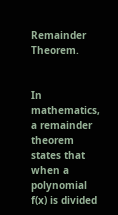Remainder Theorem.


In mathematics, a remainder theorem states that when a polynomial f(x) is divided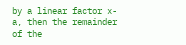by a linear factor x-a, then the remainder of the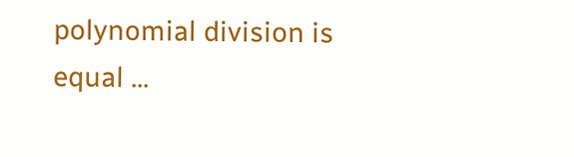polynomial division is equal ...